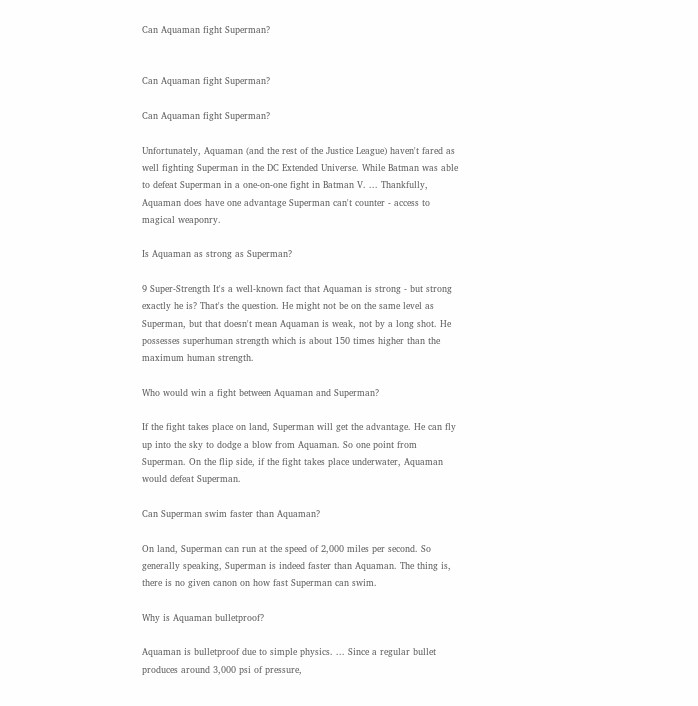Can Aquaman fight Superman?


Can Aquaman fight Superman?

Can Aquaman fight Superman?

Unfortunately, Aquaman (and the rest of the Justice League) haven't fared as well fighting Superman in the DC Extended Universe. While Batman was able to defeat Superman in a one-on-one fight in Batman V. ... Thankfully, Aquaman does have one advantage Superman can't counter - access to magical weaponry.

Is Aquaman as strong as Superman?

9 Super-Strength It's a well-known fact that Aquaman is strong - but strong exactly he is? That's the question. He might not be on the same level as Superman, but that doesn't mean Aquaman is weak, not by a long shot. He possesses superhuman strength which is about 150 times higher than the maximum human strength.

Who would win a fight between Aquaman and Superman?

If the fight takes place on land, Superman will get the advantage. He can fly up into the sky to dodge a blow from Aquaman. So one point from Superman. On the flip side, if the fight takes place underwater, Aquaman would defeat Superman.

Can Superman swim faster than Aquaman?

On land, Superman can run at the speed of 2,000 miles per second. So generally speaking, Superman is indeed faster than Aquaman. The thing is, there is no given canon on how fast Superman can swim.

Why is Aquaman bulletproof?

Aquaman is bulletproof due to simple physics. ... Since a regular bullet produces around 3,000 psi of pressure,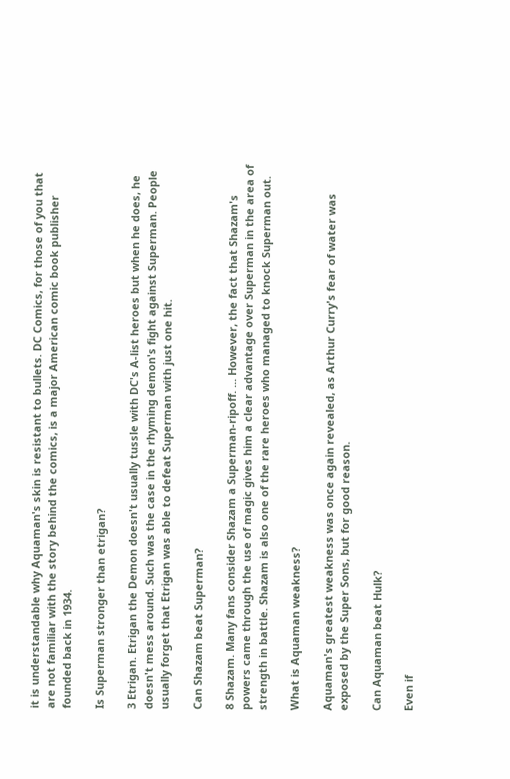it is understandable why Aquaman's skin is resistant to bullets. DC Comics, for those of you that are not familiar with the story behind the comics, is a major American comic book publisher founded back in 1934.

Is Superman stronger than etrigan?

3 Etrigan. Etrigan the Demon doesn't usually tussle with DC's A-list heroes but when he does, he doesn't mess around. Such was the case in the rhyming demon's fight against Superman. People usually forget that Etrigan was able to defeat Superman with just one hit.

Can Shazam beat Superman?

8 Shazam. Many fans consider Shazam a Superman-ripoff. ... However, the fact that Shazam's powers came through the use of magic gives him a clear advantage over Superman in the area of strength in battle. Shazam is also one of the rare heroes who managed to knock Superman out.

What is Aquaman weakness?

Aquaman's greatest weakness was once again revealed, as Arthur Curry's fear of water was exposed by the Super Sons, but for good reason.

Can Aquaman beat Hulk?

Even if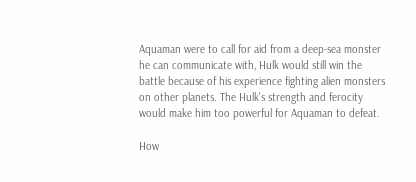Aquaman were to call for aid from a deep-sea monster he can communicate with, Hulk would still win the battle because of his experience fighting alien monsters on other planets. The Hulk's strength and ferocity would make him too powerful for Aquaman to defeat.

How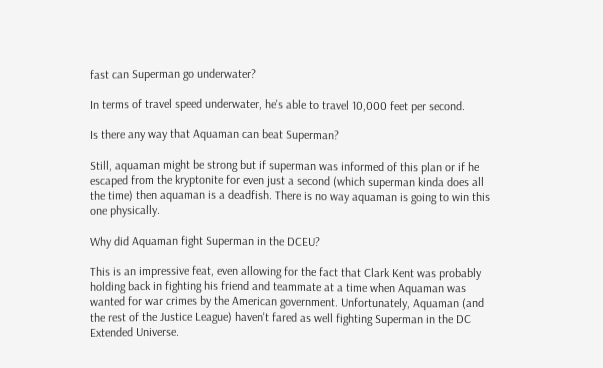fast can Superman go underwater?

In terms of travel speed underwater, he's able to travel 10,000 feet per second.

Is there any way that Aquaman can beat Superman?

Still, aquaman might be strong but if superman was informed of this plan or if he escaped from the kryptonite for even just a second (which superman kinda does all the time) then aquaman is a deadfish. There is no way aquaman is going to win this one physically.

Why did Aquaman fight Superman in the DCEU?

This is an impressive feat, even allowing for the fact that Clark Kent was probably holding back in fighting his friend and teammate at a time when Aquaman was wanted for war crimes by the American government. Unfortunately, Aquaman (and the rest of the Justice League) haven't fared as well fighting Superman in the DC Extended Universe.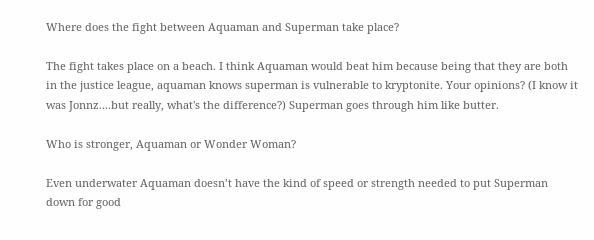Where does the fight between Aquaman and Superman take place?

The fight takes place on a beach. I think Aquaman would beat him because being that they are both in the justice league, aquaman knows superman is vulnerable to kryptonite. Your opinions? (I know it was Jonnz....but really, what's the difference?) Superman goes through him like butter.

Who is stronger, Aquaman or Wonder Woman?

Even underwater Aquaman doesn’t have the kind of speed or strength needed to put Superman down for good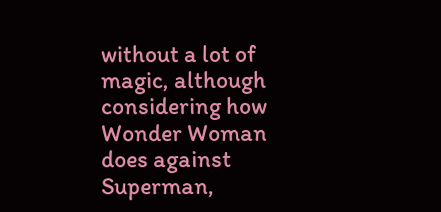without a lot of magic, although considering how Wonder Woman does against Superman,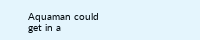Aquaman could get in a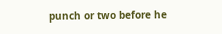punch or two before he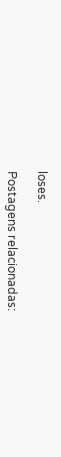loses.

Postagens relacionadas: